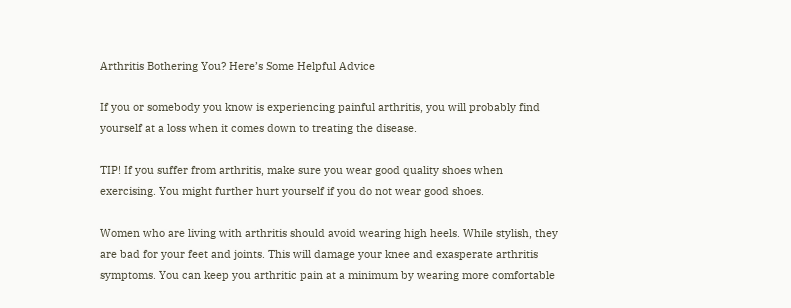Arthritis Bothering You? Here’s Some Helpful Advice

If you or somebody you know is experiencing painful arthritis, you will probably find yourself at a loss when it comes down to treating the disease.

TIP! If you suffer from arthritis, make sure you wear good quality shoes when exercising. You might further hurt yourself if you do not wear good shoes.

Women who are living with arthritis should avoid wearing high heels. While stylish, they are bad for your feet and joints. This will damage your knee and exasperate arthritis symptoms. You can keep you arthritic pain at a minimum by wearing more comfortable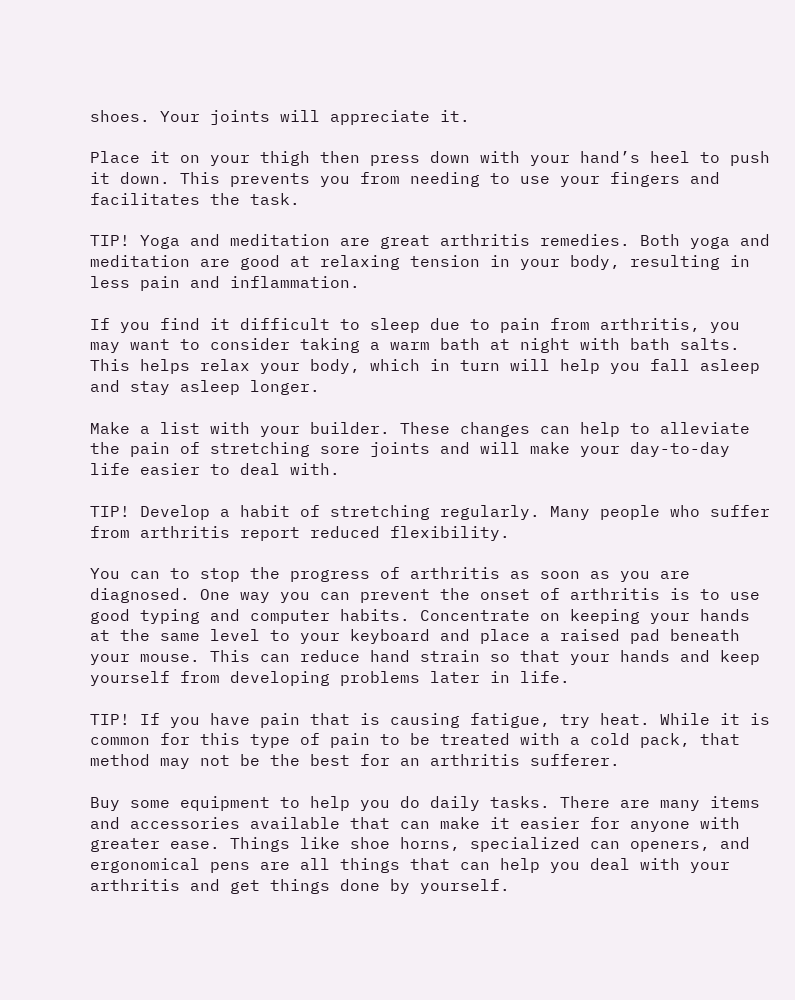shoes. Your joints will appreciate it.

Place it on your thigh then press down with your hand’s heel to push it down. This prevents you from needing to use your fingers and facilitates the task.

TIP! Yoga and meditation are great arthritis remedies. Both yoga and meditation are good at relaxing tension in your body, resulting in less pain and inflammation.

If you find it difficult to sleep due to pain from arthritis, you may want to consider taking a warm bath at night with bath salts. This helps relax your body, which in turn will help you fall asleep and stay asleep longer.

Make a list with your builder. These changes can help to alleviate the pain of stretching sore joints and will make your day-to-day life easier to deal with.

TIP! Develop a habit of stretching regularly. Many people who suffer from arthritis report reduced flexibility.

You can to stop the progress of arthritis as soon as you are diagnosed. One way you can prevent the onset of arthritis is to use good typing and computer habits. Concentrate on keeping your hands at the same level to your keyboard and place a raised pad beneath your mouse. This can reduce hand strain so that your hands and keep yourself from developing problems later in life.

TIP! If you have pain that is causing fatigue, try heat. While it is common for this type of pain to be treated with a cold pack, that method may not be the best for an arthritis sufferer.

Buy some equipment to help you do daily tasks. There are many items and accessories available that can make it easier for anyone with greater ease. Things like shoe horns, specialized can openers, and ergonomical pens are all things that can help you deal with your arthritis and get things done by yourself.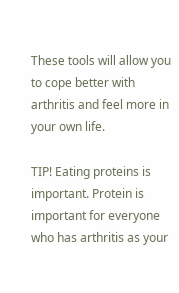These tools will allow you to cope better with arthritis and feel more in your own life.

TIP! Eating proteins is important. Protein is important for everyone who has arthritis as your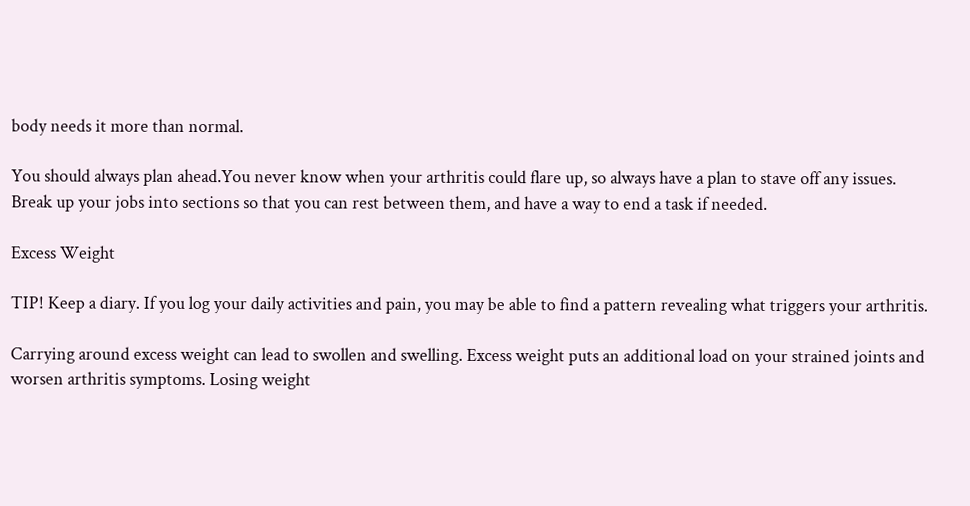body needs it more than normal.

You should always plan ahead.You never know when your arthritis could flare up, so always have a plan to stave off any issues. Break up your jobs into sections so that you can rest between them, and have a way to end a task if needed.

Excess Weight

TIP! Keep a diary. If you log your daily activities and pain, you may be able to find a pattern revealing what triggers your arthritis.

Carrying around excess weight can lead to swollen and swelling. Excess weight puts an additional load on your strained joints and worsen arthritis symptoms. Losing weight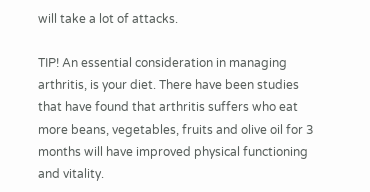will take a lot of attacks.

TIP! An essential consideration in managing arthritis, is your diet. There have been studies that have found that arthritis suffers who eat more beans, vegetables, fruits and olive oil for 3 months will have improved physical functioning and vitality.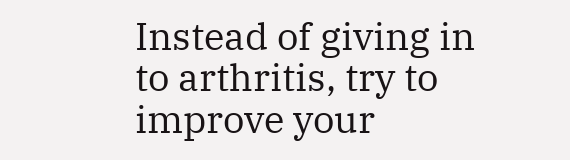Instead of giving in to arthritis, try to improve your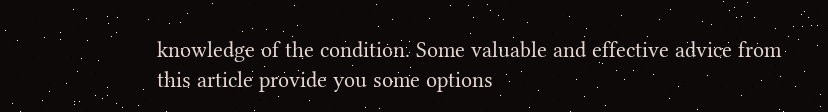knowledge of the condition. Some valuable and effective advice from this article provide you some options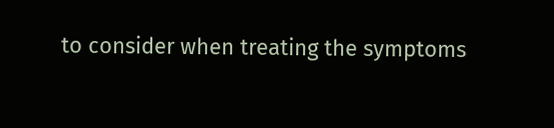to consider when treating the symptoms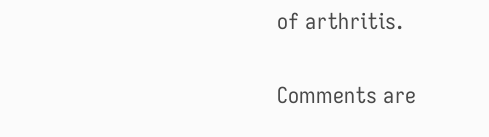of arthritis.

Comments are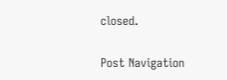closed.

Post Navigation